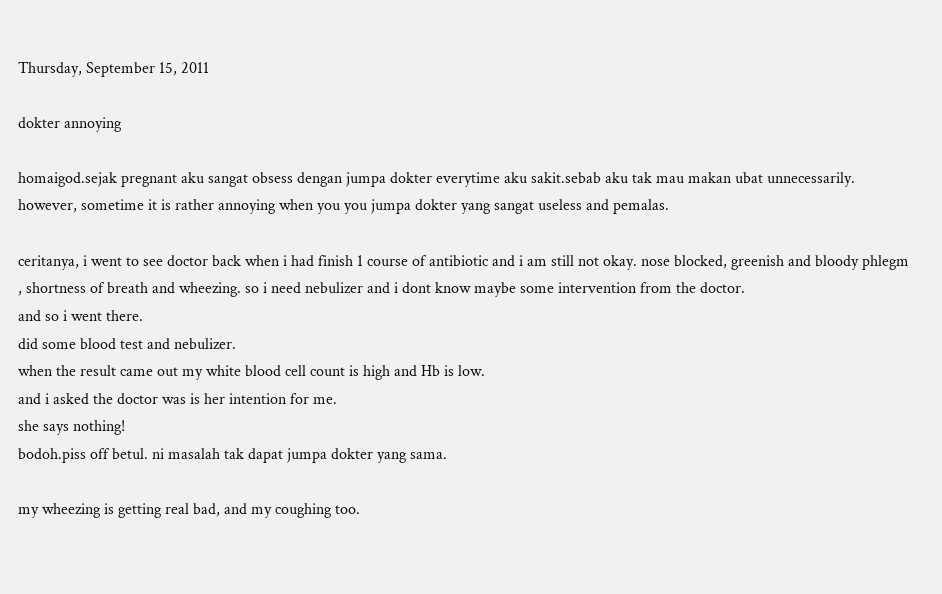Thursday, September 15, 2011

dokter annoying

homaigod.sejak pregnant aku sangat obsess dengan jumpa dokter everytime aku sakit.sebab aku tak mau makan ubat unnecessarily. however, sometime it is rather annoying when you you jumpa dokter yang sangat useless and pemalas.

ceritanya, i went to see doctor back when i had finish 1 course of antibiotic and i am still not okay. nose blocked, greenish and bloody phlegm , shortness of breath and wheezing. so i need nebulizer and i dont know maybe some intervention from the doctor.
and so i went there.
did some blood test and nebulizer.
when the result came out my white blood cell count is high and Hb is low.
and i asked the doctor was is her intention for me.
she says nothing!
bodoh.piss off betul. ni masalah tak dapat jumpa dokter yang sama.

my wheezing is getting real bad, and my coughing too.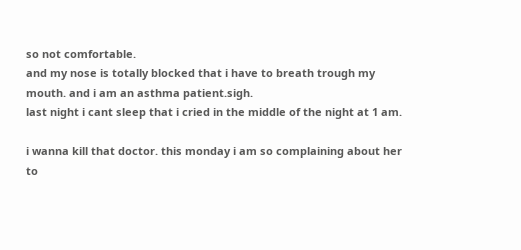so not comfortable.
and my nose is totally blocked that i have to breath trough my mouth. and i am an asthma patient.sigh.
last night i cant sleep that i cried in the middle of the night at 1 am.

i wanna kill that doctor. this monday i am so complaining about her to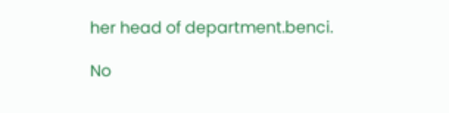her head of department.benci.

No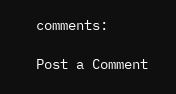comments:

Post a Comment